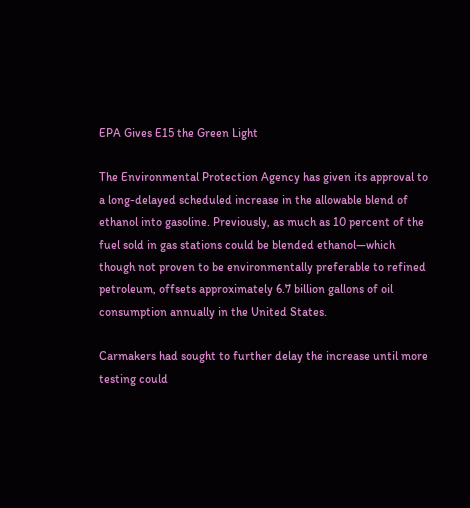EPA Gives E15 the Green Light

The Environmental Protection Agency has given its approval to a long-delayed scheduled increase in the allowable blend of ethanol into gasoline. Previously, as much as 10 percent of the fuel sold in gas stations could be blended ethanol—which though not proven to be environmentally preferable to refined petroleum, offsets approximately 6.7 billion gallons of oil consumption annually in the United States.

Carmakers had sought to further delay the increase until more testing could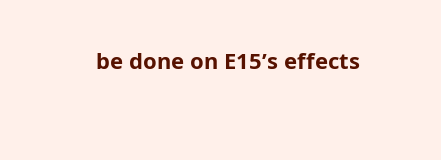be done on E15’s effects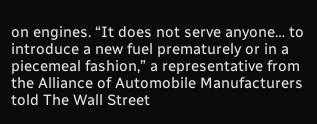on engines. “It does not serve anyone… to introduce a new fuel prematurely or in a piecemeal fashion,” a representative from the Alliance of Automobile Manufacturers told The Wall Street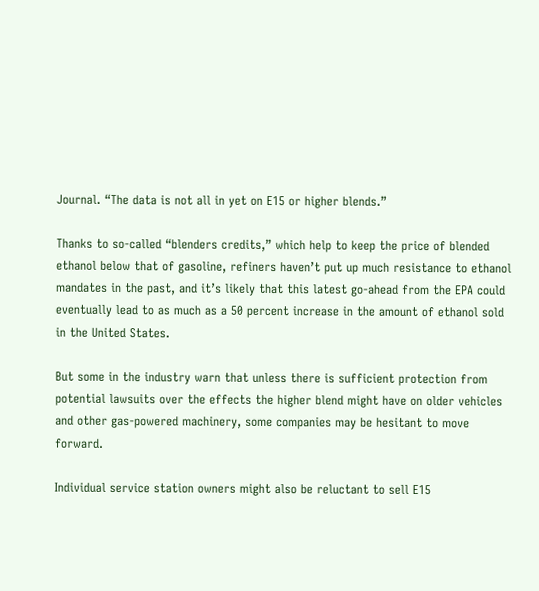Journal. “The data is not all in yet on E15 or higher blends.”

Thanks to so-called “blenders credits,” which help to keep the price of blended ethanol below that of gasoline, refiners haven’t put up much resistance to ethanol mandates in the past, and it’s likely that this latest go-ahead from the EPA could eventually lead to as much as a 50 percent increase in the amount of ethanol sold in the United States.

But some in the industry warn that unless there is sufficient protection from potential lawsuits over the effects the higher blend might have on older vehicles and other gas-powered machinery, some companies may be hesitant to move forward.

Individual service station owners might also be reluctant to sell E15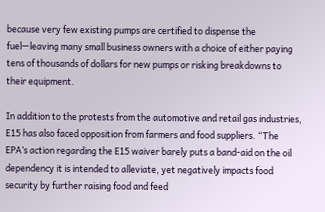because very few existing pumps are certified to dispense the fuel—leaving many small business owners with a choice of either paying tens of thousands of dollars for new pumps or risking breakdowns to their equipment.

In addition to the protests from the automotive and retail gas industries, E15 has also faced opposition from farmers and food suppliers. “The EPA’s action regarding the E15 waiver barely puts a band-aid on the oil dependency it is intended to alleviate, yet negatively impacts food security by further raising food and feed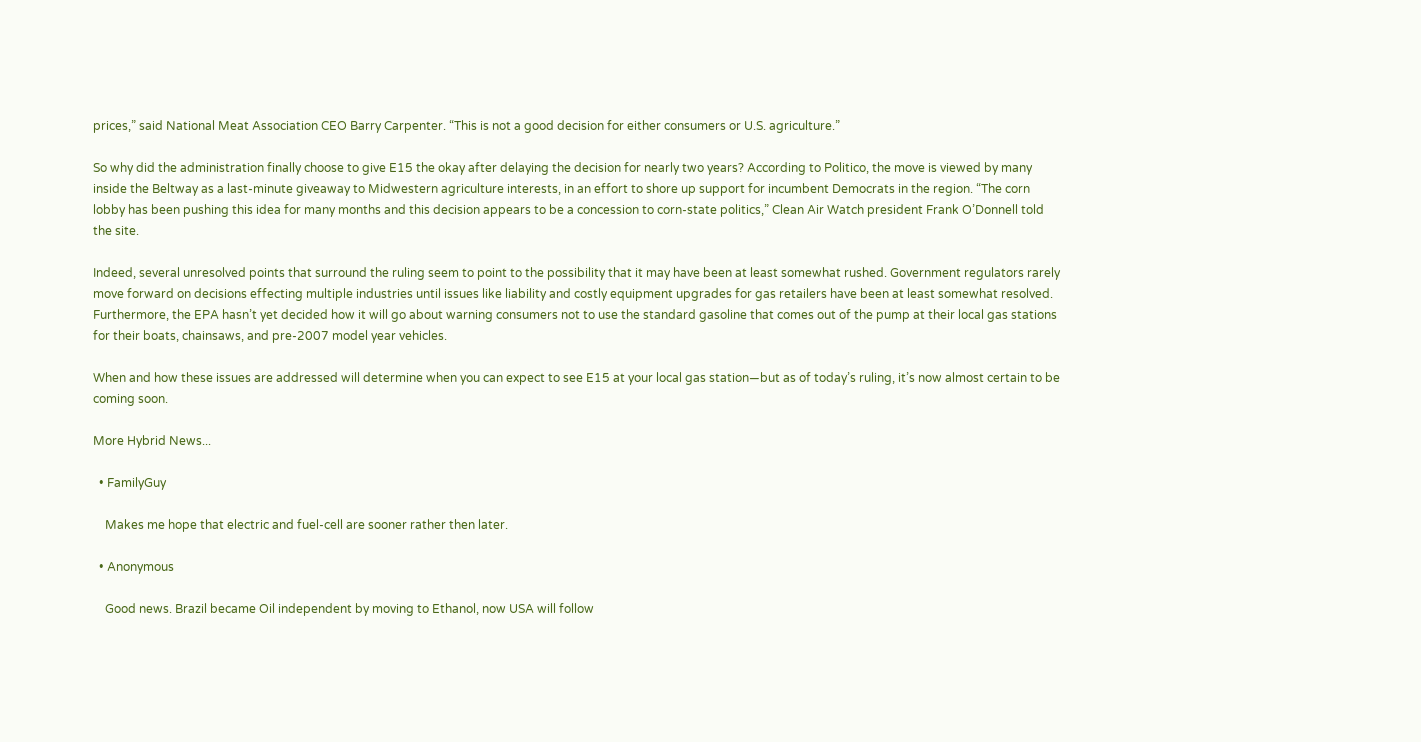prices,” said National Meat Association CEO Barry Carpenter. “This is not a good decision for either consumers or U.S. agriculture.”

So why did the administration finally choose to give E15 the okay after delaying the decision for nearly two years? According to Politico, the move is viewed by many inside the Beltway as a last-minute giveaway to Midwestern agriculture interests, in an effort to shore up support for incumbent Democrats in the region. “The corn lobby has been pushing this idea for many months and this decision appears to be a concession to corn-state politics,” Clean Air Watch president Frank O’Donnell told the site.

Indeed, several unresolved points that surround the ruling seem to point to the possibility that it may have been at least somewhat rushed. Government regulators rarely move forward on decisions effecting multiple industries until issues like liability and costly equipment upgrades for gas retailers have been at least somewhat resolved. Furthermore, the EPA hasn’t yet decided how it will go about warning consumers not to use the standard gasoline that comes out of the pump at their local gas stations for their boats, chainsaws, and pre-2007 model year vehicles.

When and how these issues are addressed will determine when you can expect to see E15 at your local gas station—but as of today’s ruling, it’s now almost certain to be coming soon.

More Hybrid News...

  • FamilyGuy

    Makes me hope that electric and fuel-cell are sooner rather then later.

  • Anonymous

    Good news. Brazil became Oil independent by moving to Ethanol, now USA will follow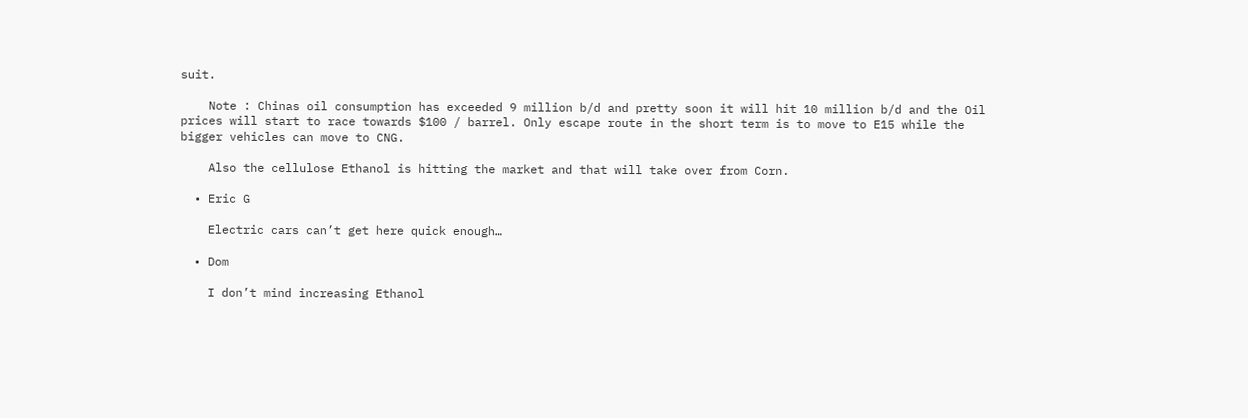suit.

    Note : Chinas oil consumption has exceeded 9 million b/d and pretty soon it will hit 10 million b/d and the Oil prices will start to race towards $100 / barrel. Only escape route in the short term is to move to E15 while the bigger vehicles can move to CNG.

    Also the cellulose Ethanol is hitting the market and that will take over from Corn.

  • Eric G

    Electric cars can’t get here quick enough…

  • Dom

    I don’t mind increasing Ethanol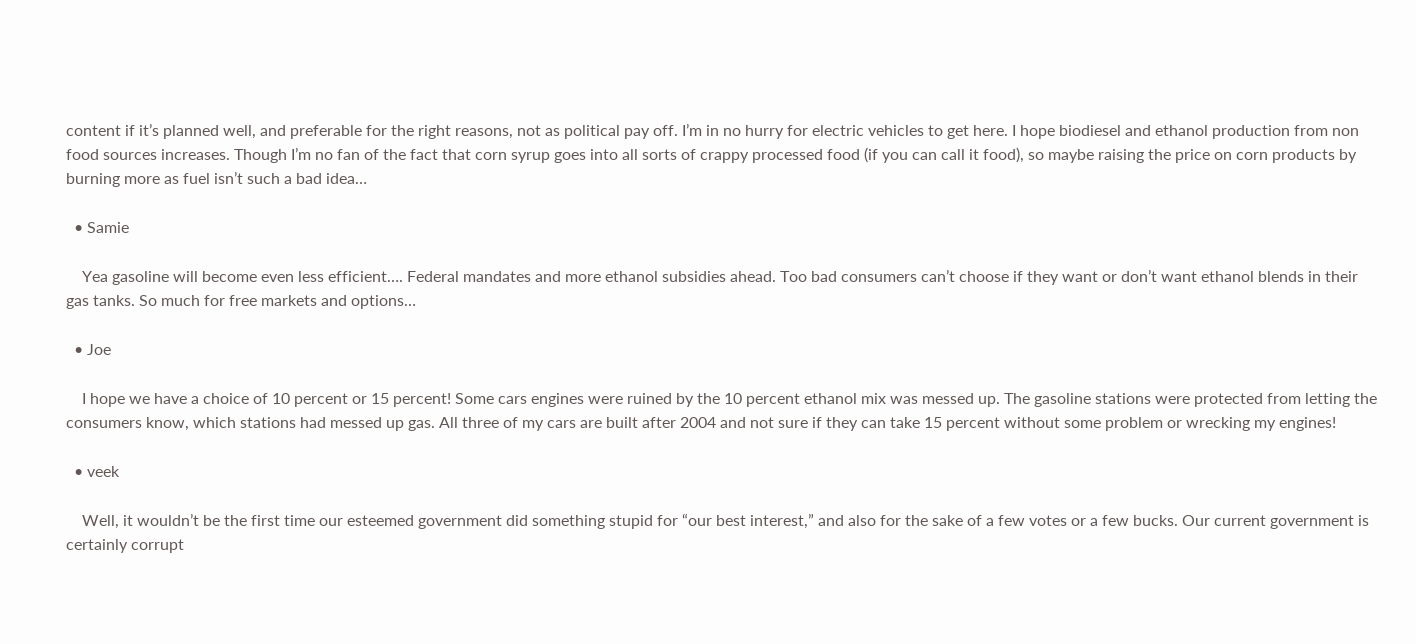content if it’s planned well, and preferable for the right reasons, not as political pay off. I’m in no hurry for electric vehicles to get here. I hope biodiesel and ethanol production from non food sources increases. Though I’m no fan of the fact that corn syrup goes into all sorts of crappy processed food (if you can call it food), so maybe raising the price on corn products by burning more as fuel isn’t such a bad idea…

  • Samie

    Yea gasoline will become even less efficient…. Federal mandates and more ethanol subsidies ahead. Too bad consumers can’t choose if they want or don’t want ethanol blends in their gas tanks. So much for free markets and options…

  • Joe

    I hope we have a choice of 10 percent or 15 percent! Some cars engines were ruined by the 10 percent ethanol mix was messed up. The gasoline stations were protected from letting the consumers know, which stations had messed up gas. All three of my cars are built after 2004 and not sure if they can take 15 percent without some problem or wrecking my engines!

  • veek

    Well, it wouldn’t be the first time our esteemed government did something stupid for “our best interest,” and also for the sake of a few votes or a few bucks. Our current government is certainly corrupt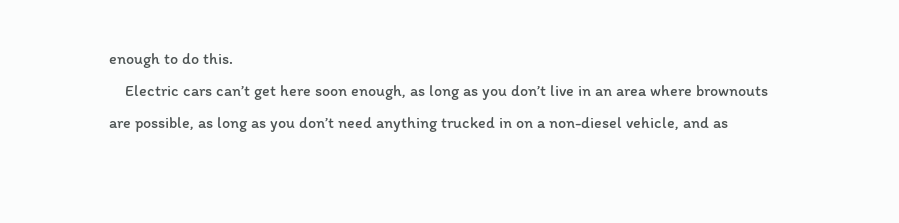enough to do this.
    Electric cars can’t get here soon enough, as long as you don’t live in an area where brownouts are possible, as long as you don’t need anything trucked in on a non-diesel vehicle, and as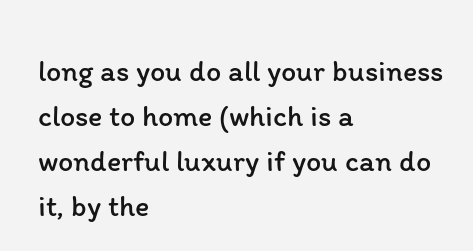long as you do all your business close to home (which is a wonderful luxury if you can do it, by the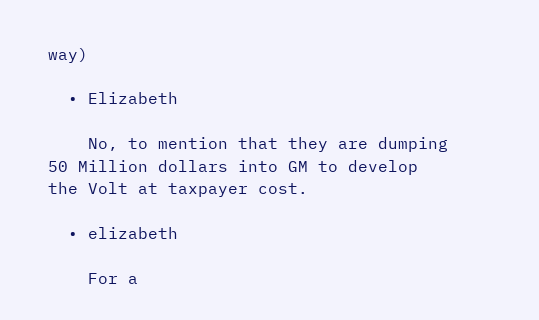way)

  • Elizabeth

    No, to mention that they are dumping 50 Million dollars into GM to develop the Volt at taxpayer cost.

  • elizabeth

    For a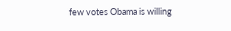few votes Obama is willing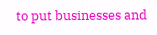to put businesses and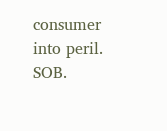consumer into peril. SOB.